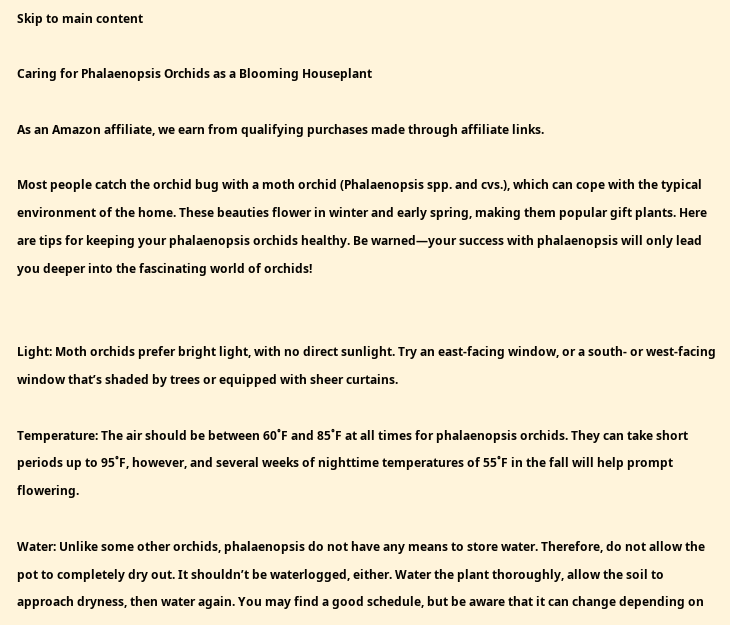Skip to main content

Caring for Phalaenopsis Orchids as a Blooming Houseplant

As an Amazon affiliate, we earn from qualifying purchases made through affiliate links.

Most people catch the orchid bug with a moth orchid (Phalaenopsis spp. and cvs.), which can cope with the typical environment of the home. These beauties flower in winter and early spring, making them popular gift plants. Here are tips for keeping your phalaenopsis orchids healthy. Be warned—your success with phalaenopsis will only lead you deeper into the fascinating world of orchids!


Light: Moth orchids prefer bright light, with no direct sunlight. Try an east-facing window, or a south- or west-facing window that’s shaded by trees or equipped with sheer curtains.

Temperature: The air should be between 60˚F and 85˚F at all times for phalaenopsis orchids. They can take short periods up to 95˚F, however, and several weeks of nighttime temperatures of 55˚F in the fall will help prompt flowering.

Water: Unlike some other orchids, phalaenopsis do not have any means to store water. Therefore, do not allow the pot to completely dry out. It shouldn’t be waterlogged, either. Water the plant thoroughly, allow the soil to approach dryness, then water again. You may find a good schedule, but be aware that it can change depending on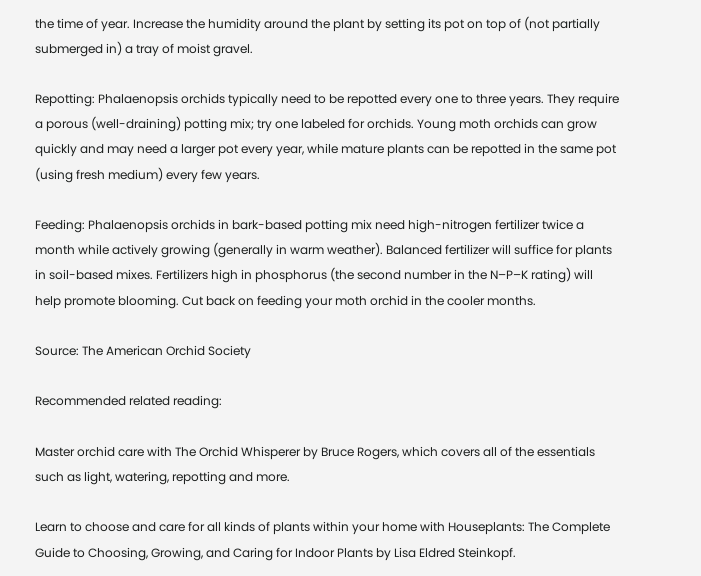the time of year. Increase the humidity around the plant by setting its pot on top of (not partially submerged in) a tray of moist gravel.

Repotting: Phalaenopsis orchids typically need to be repotted every one to three years. They require a porous (well-draining) potting mix; try one labeled for orchids. Young moth orchids can grow quickly and may need a larger pot every year, while mature plants can be repotted in the same pot (using fresh medium) every few years.

Feeding: Phalaenopsis orchids in bark-based potting mix need high-nitrogen fertilizer twice a month while actively growing (generally in warm weather). Balanced fertilizer will suffice for plants in soil-based mixes. Fertilizers high in phosphorus (the second number in the N–P–K rating) will help promote blooming. Cut back on feeding your moth orchid in the cooler months.

Source: The American Orchid Society

Recommended related reading:

Master orchid care with The Orchid Whisperer by Bruce Rogers, which covers all of the essentials such as light, watering, repotting and more.

Learn to choose and care for all kinds of plants within your home with Houseplants: The Complete Guide to Choosing, Growing, and Caring for Indoor Plants by Lisa Eldred Steinkopf.